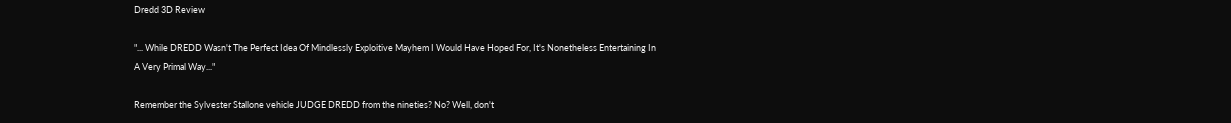Dredd 3D Review

"... While DREDD Wasn't The Perfect Idea Of Mindlessly Exploitive Mayhem I Would Have Hoped For, It's Nonetheless Entertaining In A Very Primal Way..."

Remember the Sylvester Stallone vehicle JUDGE DREDD from the nineties? No? Well, don't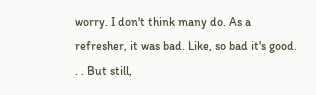worry. I don't think many do. As a refresher, it was bad. Like, so bad it's good. . . But still,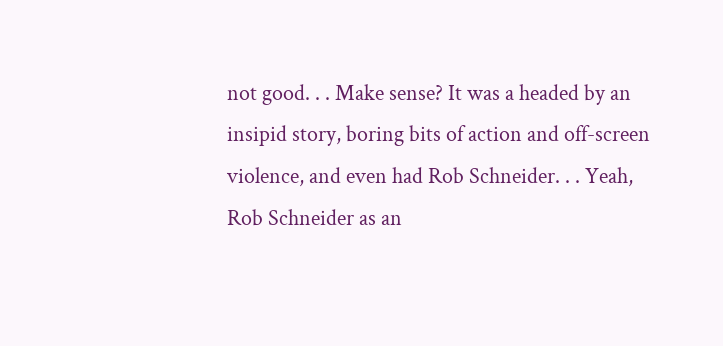not good. . . Make sense? It was a headed by an insipid story, boring bits of action and off-screen violence, and even had Rob Schneider. . . Yeah, Rob Schneider as an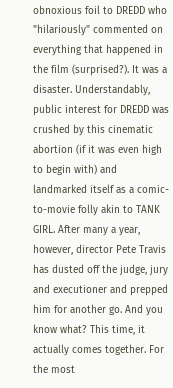obnoxious foil to DREDD who "hilariously" commented on everything that happened in the film (surprised?). It was a disaster. Understandably, public interest for DREDD was crushed by this cinematic abortion (if it was even high to begin with) and landmarked itself as a comic-to-movie folly akin to TANK GIRL. After many a year, however, director Pete Travis has dusted off the judge, jury and executioner and prepped him for another go. And you know what? This time, it actually comes together. For the most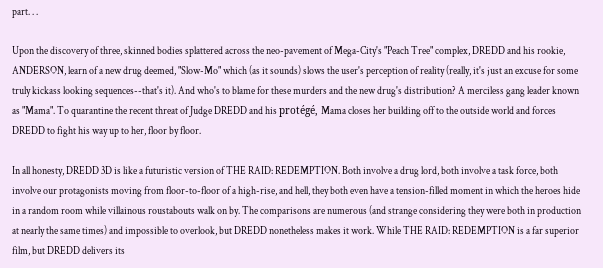part. . .

Upon the discovery of three, skinned bodies splattered across the neo-pavement of Mega-City's "Peach Tree" complex, DREDD and his rookie, ANDERSON, learn of a new drug deemed, "Slow-Mo" which (as it sounds) slows the user's perception of reality (really, it's just an excuse for some truly kickass looking sequences--that's it). And who's to blame for these murders and the new drug's distribution? A merciless gang leader known as "Mama". To quarantine the recent threat of Judge DREDD and his protégé, Mama closes her building off to the outside world and forces DREDD to fight his way up to her, floor by floor.

In all honesty, DREDD 3D is like a futuristic version of THE RAID: REDEMPTION. Both involve a drug lord, both involve a task force, both involve our protagonists moving from floor-to-floor of a high-rise, and hell, they both even have a tension-filled moment in which the heroes hide in a random room while villainous roustabouts walk on by. The comparisons are numerous (and strange considering they were both in production at nearly the same times) and impossible to overlook, but DREDD nonetheless makes it work. While THE RAID: REDEMPTION is a far superior film, but DREDD delivers its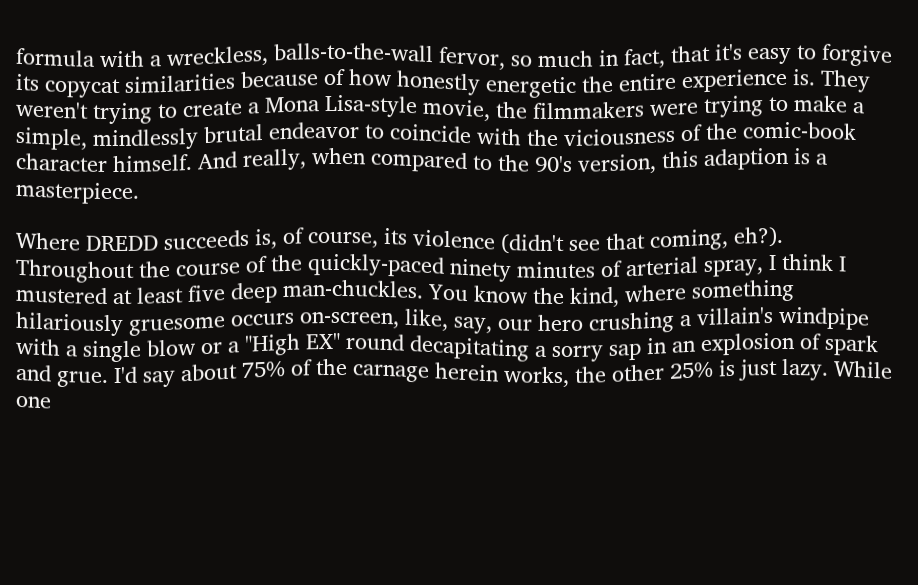formula with a wreckless, balls-to-the-wall fervor, so much in fact, that it's easy to forgive its copycat similarities because of how honestly energetic the entire experience is. They weren't trying to create a Mona Lisa-style movie, the filmmakers were trying to make a simple, mindlessly brutal endeavor to coincide with the viciousness of the comic-book character himself. And really, when compared to the 90's version, this adaption is a masterpiece.

Where DREDD succeeds is, of course, its violence (didn't see that coming, eh?). Throughout the course of the quickly-paced ninety minutes of arterial spray, I think I mustered at least five deep man-chuckles. You know the kind, where something hilariously gruesome occurs on-screen, like, say, our hero crushing a villain's windpipe with a single blow or a "High EX" round decapitating a sorry sap in an explosion of spark and grue. I'd say about 75% of the carnage herein works, the other 25% is just lazy. While one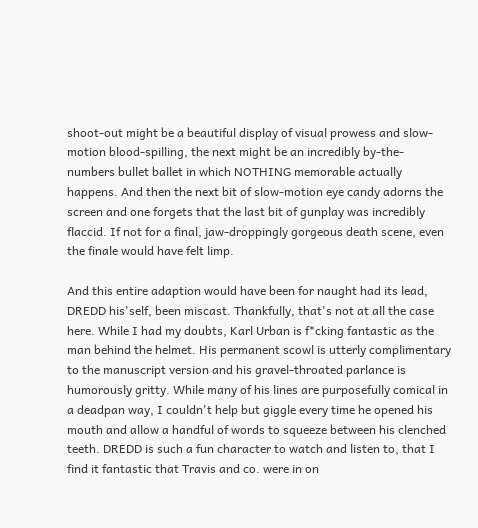shoot-out might be a beautiful display of visual prowess and slow-motion blood-spilling, the next might be an incredibly by-the-numbers bullet ballet in which NOTHING memorable actually happens. And then the next bit of slow-motion eye candy adorns the screen and one forgets that the last bit of gunplay was incredibly flaccid. If not for a final, jaw-droppingly gorgeous death scene, even the finale would have felt limp.

And this entire adaption would have been for naught had its lead, DREDD his'self, been miscast. Thankfully, that's not at all the case here. While I had my doubts, Karl Urban is f*cking fantastic as the man behind the helmet. His permanent scowl is utterly complimentary to the manuscript version and his gravel-throated parlance is humorously gritty. While many of his lines are purposefully comical in a deadpan way, I couldn't help but giggle every time he opened his mouth and allow a handful of words to squeeze between his clenched teeth. DREDD is such a fun character to watch and listen to, that I find it fantastic that Travis and co. were in on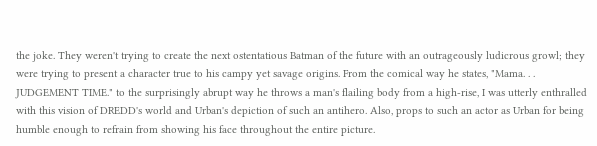the joke. They weren't trying to create the next ostentatious Batman of the future with an outrageously ludicrous growl; they were trying to present a character true to his campy yet savage origins. From the comical way he states, "Mama. . . JUDGEMENT TIME." to the surprisingly abrupt way he throws a man's flailing body from a high-rise, I was utterly enthralled with this vision of DREDD's world and Urban's depiction of such an antihero. Also, props to such an actor as Urban for being humble enough to refrain from showing his face throughout the entire picture.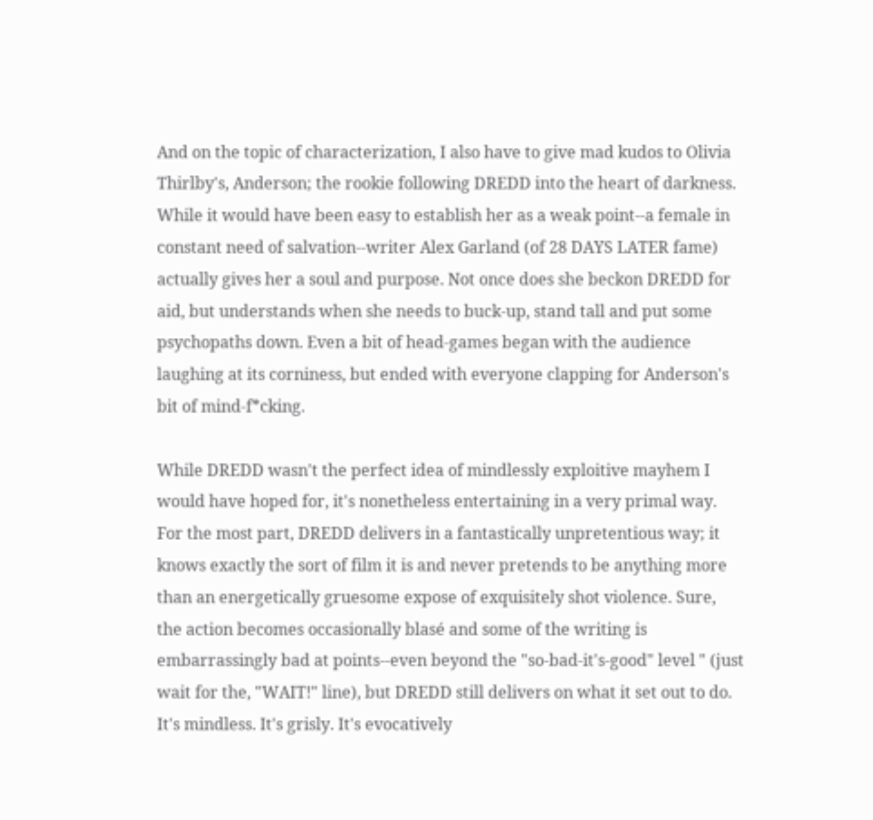And on the topic of characterization, I also have to give mad kudos to Olivia Thirlby's, Anderson; the rookie following DREDD into the heart of darkness. While it would have been easy to establish her as a weak point--a female in constant need of salvation--writer Alex Garland (of 28 DAYS LATER fame) actually gives her a soul and purpose. Not once does she beckon DREDD for aid, but understands when she needs to buck-up, stand tall and put some psychopaths down. Even a bit of head-games began with the audience laughing at its corniness, but ended with everyone clapping for Anderson's bit of mind-f*cking.

While DREDD wasn't the perfect idea of mindlessly exploitive mayhem I would have hoped for, it's nonetheless entertaining in a very primal way. For the most part, DREDD delivers in a fantastically unpretentious way; it knows exactly the sort of film it is and never pretends to be anything more than an energetically gruesome expose of exquisitely shot violence. Sure, the action becomes occasionally blasé and some of the writing is embarrassingly bad at points--even beyond the "so-bad-it's-good" level " (just wait for the, "WAIT!" line), but DREDD still delivers on what it set out to do. It's mindless. It's grisly. It's evocatively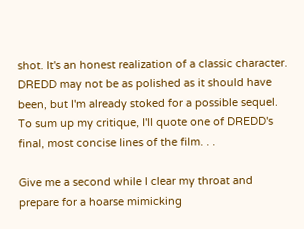shot. It's an honest realization of a classic character. DREDD may not be as polished as it should have been, but I'm already stoked for a possible sequel. To sum up my critique, I'll quote one of DREDD's final, most concise lines of the film. . .

Give me a second while I clear my throat and prepare for a hoarse mimicking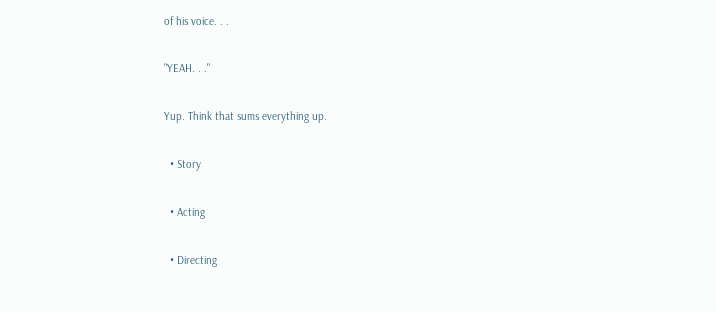of his voice. . .

"YEAH. . ."

Yup. Think that sums everything up.

  • Story

  • Acting

  • Directing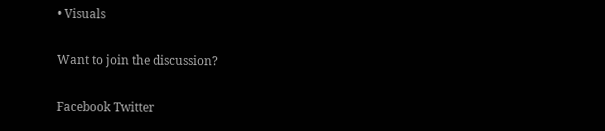• Visuals

Want to join the discussion?

Facebook Twitter